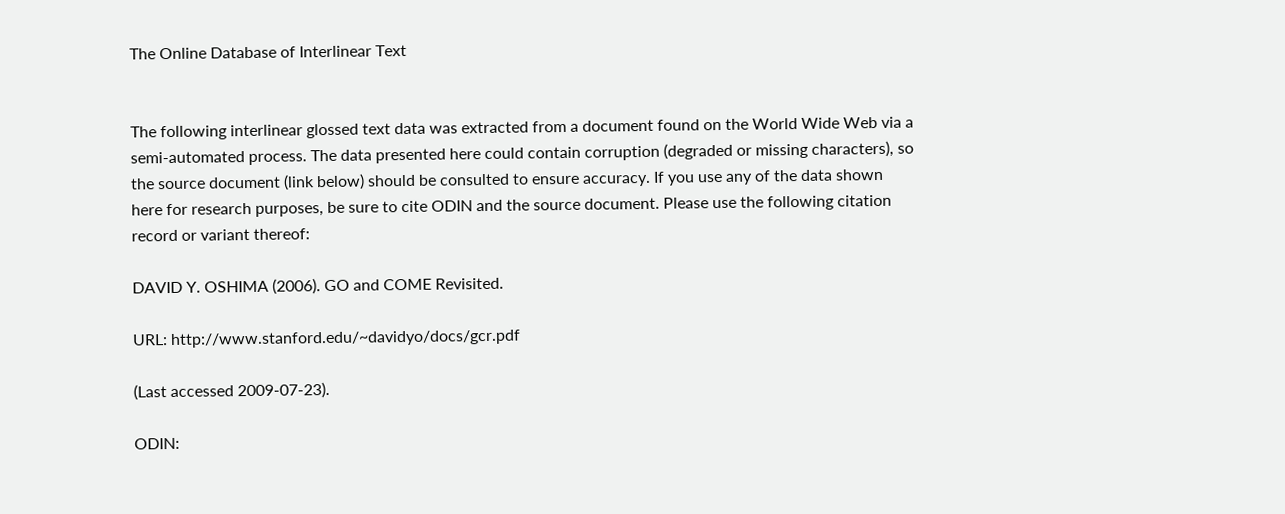The Online Database of Interlinear Text


The following interlinear glossed text data was extracted from a document found on the World Wide Web via a semi-automated process. The data presented here could contain corruption (degraded or missing characters), so the source document (link below) should be consulted to ensure accuracy. If you use any of the data shown here for research purposes, be sure to cite ODIN and the source document. Please use the following citation record or variant thereof:

DAVID Y. OSHIMA (2006). GO and COME Revisited.

URL: http://www.stanford.edu/~davidyo/docs/gcr.pdf

(Last accessed 2009-07-23).

ODIN: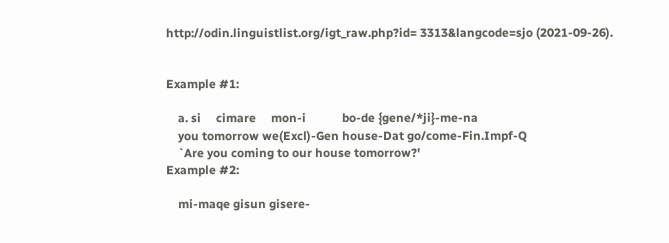http://odin.linguistlist.org/igt_raw.php?id= 3313&langcode=sjo (2021-09-26).


Example #1:

    a. si     cimare     mon-i            bo-de {gene/*ji}-me-na
    you tomorrow we(Excl)-Gen house-Dat go/come-Fin.Impf-Q
    `Are you coming to our house tomorrow?'
Example #2:

    mi-maqe gisun gisere-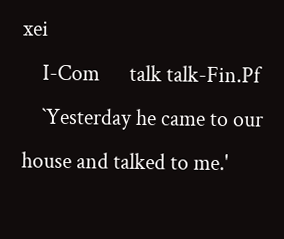xei
    I-Com      talk talk-Fin.Pf
    `Yesterday he came to our house and talked to me.'